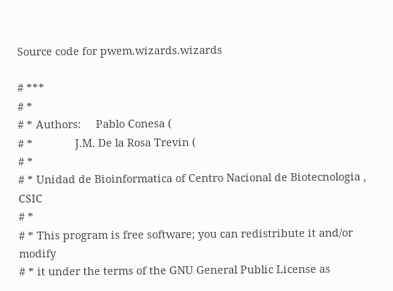Source code for pwem.wizards.wizards

# ***
# *
# * Authors:     Pablo Conesa (
# *              J.M. De la Rosa Trevin (
# *
# * Unidad de Bioinformatica of Centro Nacional de Biotecnologia , CSIC
# *
# * This program is free software; you can redistribute it and/or modify
# * it under the terms of the GNU General Public License as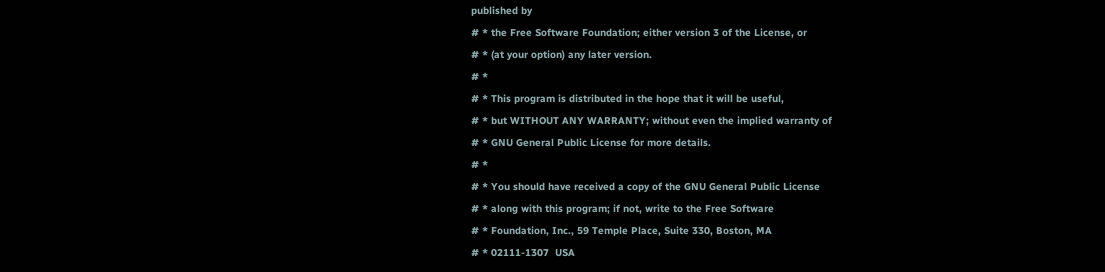published by
# * the Free Software Foundation; either version 3 of the License, or
# * (at your option) any later version.
# *
# * This program is distributed in the hope that it will be useful,
# * but WITHOUT ANY WARRANTY; without even the implied warranty of
# * GNU General Public License for more details.
# *
# * You should have received a copy of the GNU General Public License
# * along with this program; if not, write to the Free Software
# * Foundation, Inc., 59 Temple Place, Suite 330, Boston, MA
# * 02111-1307  USA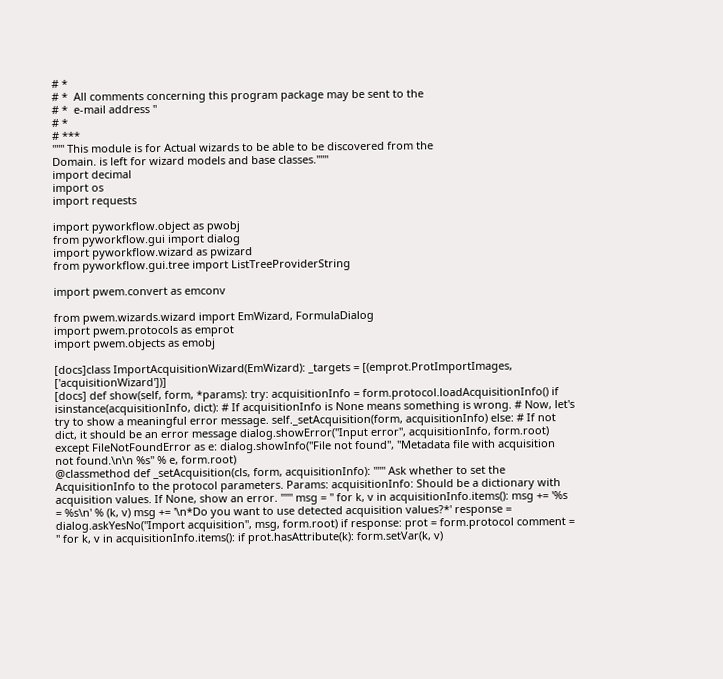# *
# *  All comments concerning this program package may be sent to the
# *  e-mail address ''
# *
# ***
""" This module is for Actual wizards to be able to be discovered from the
Domain. is left for wizard models and base classes."""
import decimal
import os
import requests

import pyworkflow.object as pwobj
from pyworkflow.gui import dialog
import pyworkflow.wizard as pwizard
from pyworkflow.gui.tree import ListTreeProviderString

import pwem.convert as emconv

from pwem.wizards.wizard import EmWizard, FormulaDialog
import pwem.protocols as emprot
import pwem.objects as emobj

[docs]class ImportAcquisitionWizard(EmWizard): _targets = [(emprot.ProtImportImages, ['acquisitionWizard'])]
[docs] def show(self, form, *params): try: acquisitionInfo = form.protocol.loadAcquisitionInfo() if isinstance(acquisitionInfo, dict): # If acquisitionInfo is None means something is wrong. # Now, let's try to show a meaningful error message. self._setAcquisition(form, acquisitionInfo) else: # If not dict, it should be an error message dialog.showError("Input error", acquisitionInfo, form.root) except FileNotFoundError as e: dialog.showInfo("File not found", "Metadata file with acquisition not found.\n\n %s" % e, form.root)
@classmethod def _setAcquisition(cls, form, acquisitionInfo): """ Ask whether to set the AcquisitionInfo to the protocol parameters. Params: acquisitionInfo: Should be a dictionary with acquisition values. If None, show an error. """ msg = '' for k, v in acquisitionInfo.items(): msg += '%s = %s\n' % (k, v) msg += '\n*Do you want to use detected acquisition values?*' response = dialog.askYesNo("Import acquisition", msg, form.root) if response: prot = form.protocol comment = '' for k, v in acquisitionInfo.items(): if prot.hasAttribute(k): form.setVar(k, v)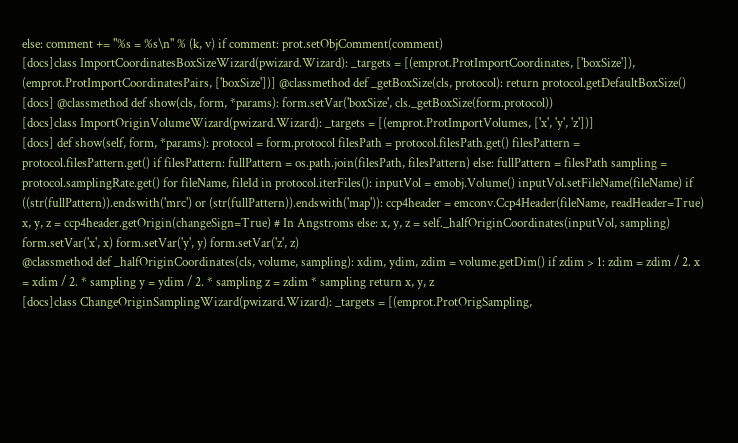else: comment += "%s = %s\n" % (k, v) if comment: prot.setObjComment(comment)
[docs]class ImportCoordinatesBoxSizeWizard(pwizard.Wizard): _targets = [(emprot.ProtImportCoordinates, ['boxSize']), (emprot.ProtImportCoordinatesPairs, ['boxSize'])] @classmethod def _getBoxSize(cls, protocol): return protocol.getDefaultBoxSize()
[docs] @classmethod def show(cls, form, *params): form.setVar('boxSize', cls._getBoxSize(form.protocol))
[docs]class ImportOriginVolumeWizard(pwizard.Wizard): _targets = [(emprot.ProtImportVolumes, ['x', 'y', 'z'])]
[docs] def show(self, form, *params): protocol = form.protocol filesPath = protocol.filesPath.get() filesPattern = protocol.filesPattern.get() if filesPattern: fullPattern = os.path.join(filesPath, filesPattern) else: fullPattern = filesPath sampling = protocol.samplingRate.get() for fileName, fileId in protocol.iterFiles(): inputVol = emobj.Volume() inputVol.setFileName(fileName) if ((str(fullPattern)).endswith('mrc') or (str(fullPattern)).endswith('map')): ccp4header = emconv.Ccp4Header(fileName, readHeader=True) x, y, z = ccp4header.getOrigin(changeSign=True) # In Angstroms else: x, y, z = self._halfOriginCoordinates(inputVol, sampling) form.setVar('x', x) form.setVar('y', y) form.setVar('z', z)
@classmethod def _halfOriginCoordinates(cls, volume, sampling): xdim, ydim, zdim = volume.getDim() if zdim > 1: zdim = zdim / 2. x = xdim / 2. * sampling y = ydim / 2. * sampling z = zdim * sampling return x, y, z
[docs]class ChangeOriginSamplingWizard(pwizard.Wizard): _targets = [(emprot.ProtOrigSampling,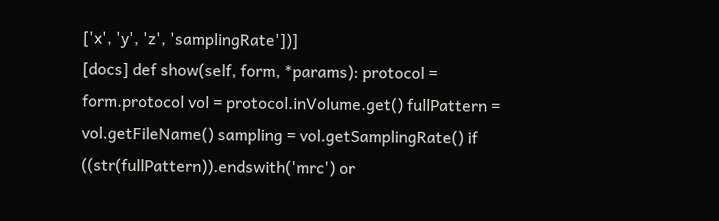['x', 'y', 'z', 'samplingRate'])]
[docs] def show(self, form, *params): protocol = form.protocol vol = protocol.inVolume.get() fullPattern = vol.getFileName() sampling = vol.getSamplingRate() if ((str(fullPattern)).endswith('mrc') or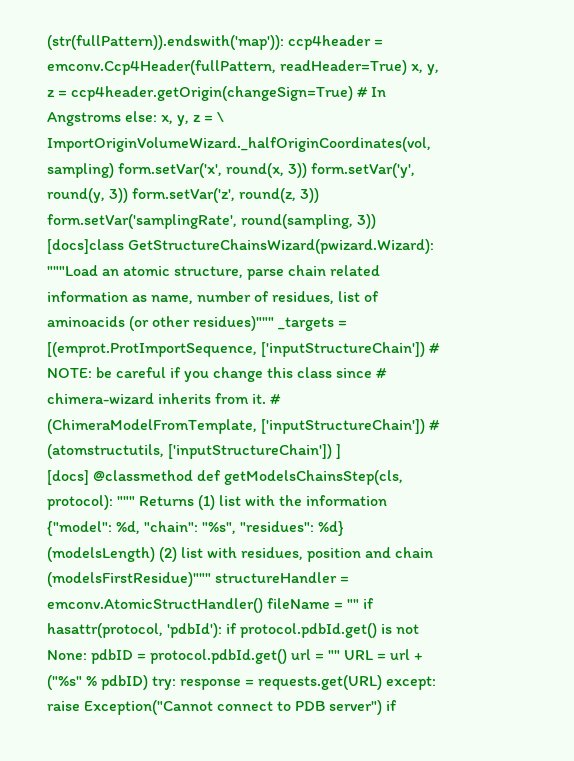(str(fullPattern)).endswith('map')): ccp4header = emconv.Ccp4Header(fullPattern, readHeader=True) x, y, z = ccp4header.getOrigin(changeSign=True) # In Angstroms else: x, y, z = \ ImportOriginVolumeWizard._halfOriginCoordinates(vol, sampling) form.setVar('x', round(x, 3)) form.setVar('y', round(y, 3)) form.setVar('z', round(z, 3)) form.setVar('samplingRate', round(sampling, 3))
[docs]class GetStructureChainsWizard(pwizard.Wizard): """Load an atomic structure, parse chain related information as name, number of residues, list of aminoacids (or other residues)""" _targets = [(emprot.ProtImportSequence, ['inputStructureChain']) # NOTE: be careful if you change this class since # chimera-wizard inherits from it. # (ChimeraModelFromTemplate, ['inputStructureChain']) # (atomstructutils, ['inputStructureChain']) ]
[docs] @classmethod def getModelsChainsStep(cls, protocol): """ Returns (1) list with the information {"model": %d, "chain": "%s", "residues": %d} (modelsLength) (2) list with residues, position and chain (modelsFirstResidue)""" structureHandler = emconv.AtomicStructHandler() fileName = "" if hasattr(protocol, 'pdbId'): if protocol.pdbId.get() is not None: pdbID = protocol.pdbId.get() url = "" URL = url + ("%s" % pdbID) try: response = requests.get(URL) except: raise Exception("Cannot connect to PDB server") if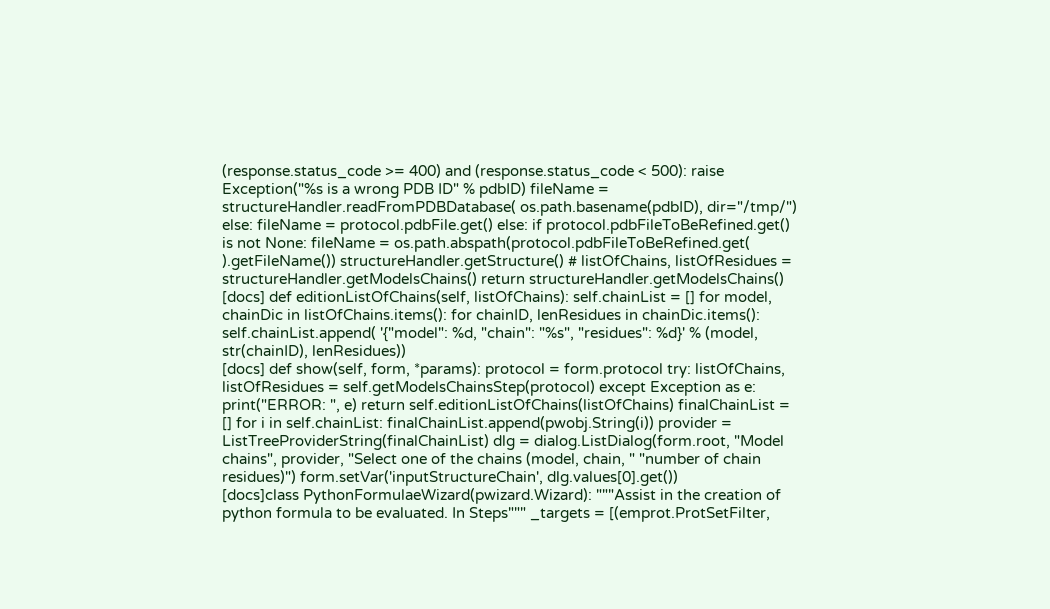(response.status_code >= 400) and (response.status_code < 500): raise Exception("%s is a wrong PDB ID" % pdbID) fileName = structureHandler.readFromPDBDatabase( os.path.basename(pdbID), dir="/tmp/") else: fileName = protocol.pdbFile.get() else: if protocol.pdbFileToBeRefined.get() is not None: fileName = os.path.abspath(protocol.pdbFileToBeRefined.get( ).getFileName()) structureHandler.getStructure() # listOfChains, listOfResidues = structureHandler.getModelsChains() return structureHandler.getModelsChains()
[docs] def editionListOfChains(self, listOfChains): self.chainList = [] for model, chainDic in listOfChains.items(): for chainID, lenResidues in chainDic.items(): self.chainList.append( '{"model": %d, "chain": "%s", "residues": %d}' % (model, str(chainID), lenResidues))
[docs] def show(self, form, *params): protocol = form.protocol try: listOfChains, listOfResidues = self.getModelsChainsStep(protocol) except Exception as e: print("ERROR: ", e) return self.editionListOfChains(listOfChains) finalChainList = [] for i in self.chainList: finalChainList.append(pwobj.String(i)) provider = ListTreeProviderString(finalChainList) dlg = dialog.ListDialog(form.root, "Model chains", provider, "Select one of the chains (model, chain, " "number of chain residues)") form.setVar('inputStructureChain', dlg.values[0].get())
[docs]class PythonFormulaeWizard(pwizard.Wizard): """Assist in the creation of python formula to be evaluated. In Steps""" _targets = [(emprot.ProtSetFilter,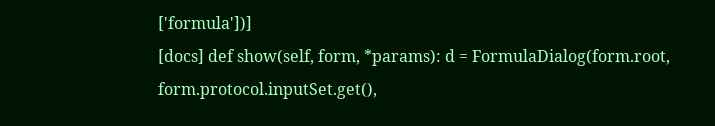['formula'])]
[docs] def show(self, form, *params): d = FormulaDialog(form.root, form.protocol.inputSet.get(),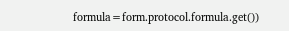formula=form.protocol.formula.get())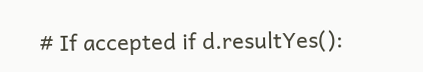# If accepted if d.resultYes():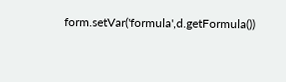form.setVar('formula',d.getFormula())